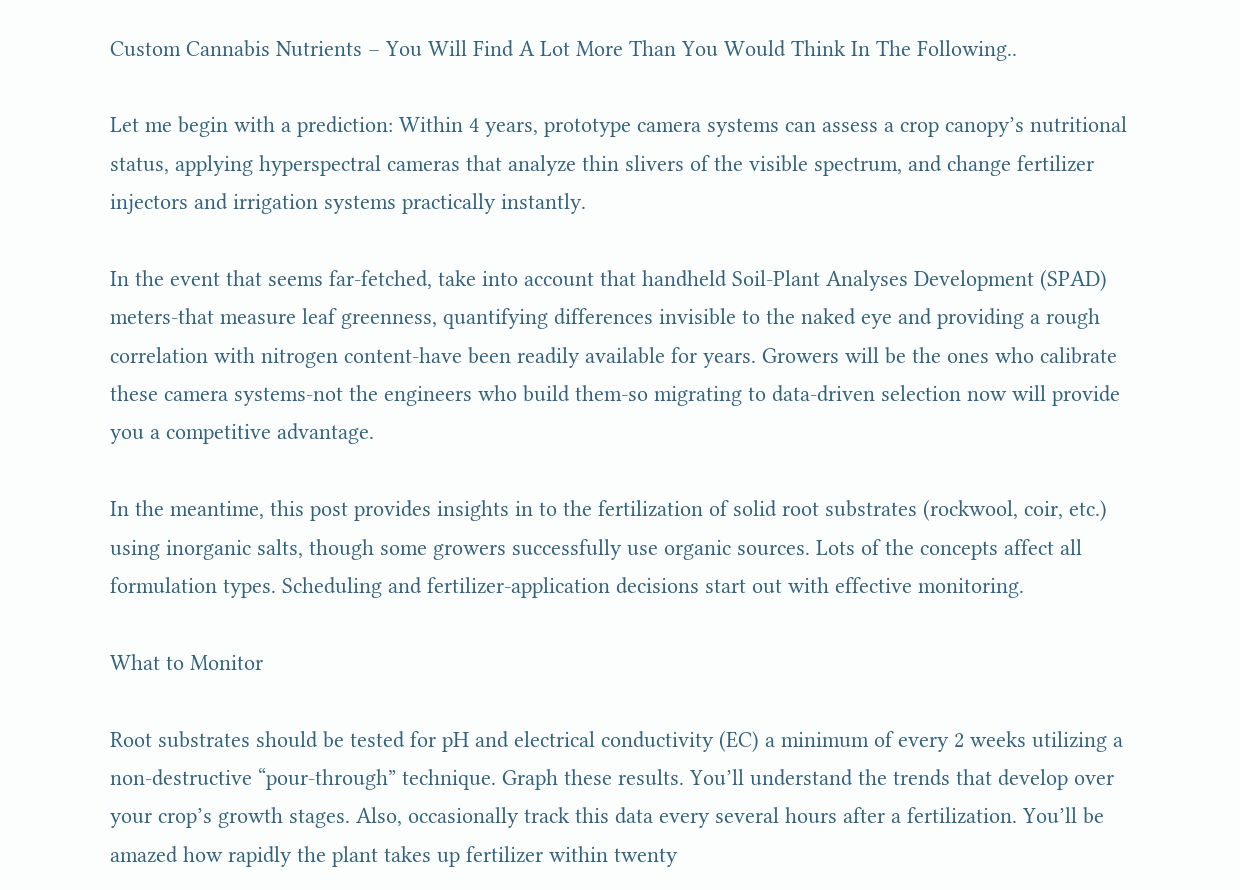Custom Cannabis Nutrients – You Will Find A Lot More Than You Would Think In The Following..

Let me begin with a prediction: Within 4 years, prototype camera systems can assess a crop canopy’s nutritional status, applying hyperspectral cameras that analyze thin slivers of the visible spectrum, and change fertilizer injectors and irrigation systems practically instantly.

In the event that seems far-fetched, take into account that handheld Soil-Plant Analyses Development (SPAD) meters-that measure leaf greenness, quantifying differences invisible to the naked eye and providing a rough correlation with nitrogen content-have been readily available for years. Growers will be the ones who calibrate these camera systems-not the engineers who build them-so migrating to data-driven selection now will provide you a competitive advantage.

In the meantime, this post provides insights in to the fertilization of solid root substrates (rockwool, coir, etc.) using inorganic salts, though some growers successfully use organic sources. Lots of the concepts affect all formulation types. Scheduling and fertilizer-application decisions start out with effective monitoring.

What to Monitor

Root substrates should be tested for pH and electrical conductivity (EC) a minimum of every 2 weeks utilizing a non-destructive “pour-through” technique. Graph these results. You’ll understand the trends that develop over your crop’s growth stages. Also, occasionally track this data every several hours after a fertilization. You’ll be amazed how rapidly the plant takes up fertilizer within twenty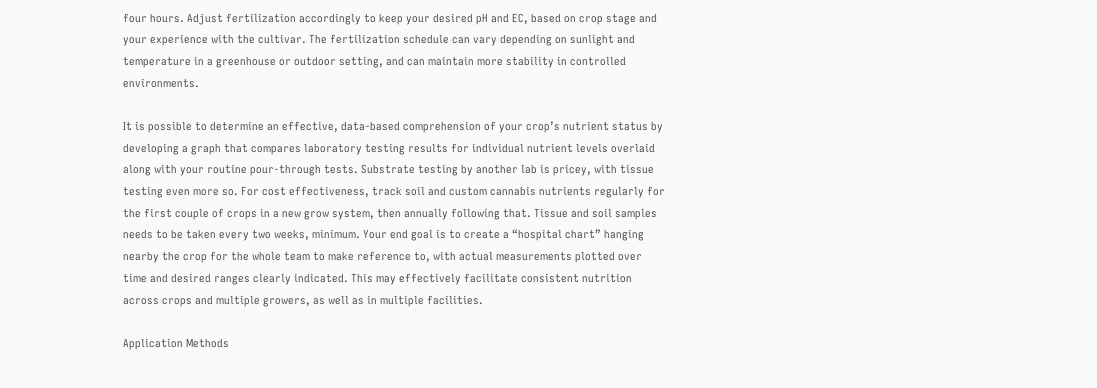four hours. Adjust fertilization accordingly to keep your desired pH and EC, based on crop stage and your experience with the cultivar. The fertilization schedule can vary depending on sunlight and temperature in a greenhouse or outdoor setting, and can maintain more stability in controlled environments.

It is possible to determine an effective, data-based comprehension of your crop’s nutrient status by developing a graph that compares laboratory testing results for individual nutrient levels overlaid along with your routine pour-through tests. Substrate testing by another lab is pricey, with tissue testing even more so. For cost effectiveness, track soil and custom cannabis nutrients regularly for the first couple of crops in a new grow system, then annually following that. Tissue and soil samples needs to be taken every two weeks, minimum. Your end goal is to create a “hospital chart” hanging nearby the crop for the whole team to make reference to, with actual measurements plotted over time and desired ranges clearly indicated. This may effectively facilitate consistent nutrition across crops and multiple growers, as well as in multiple facilities.

Application Methods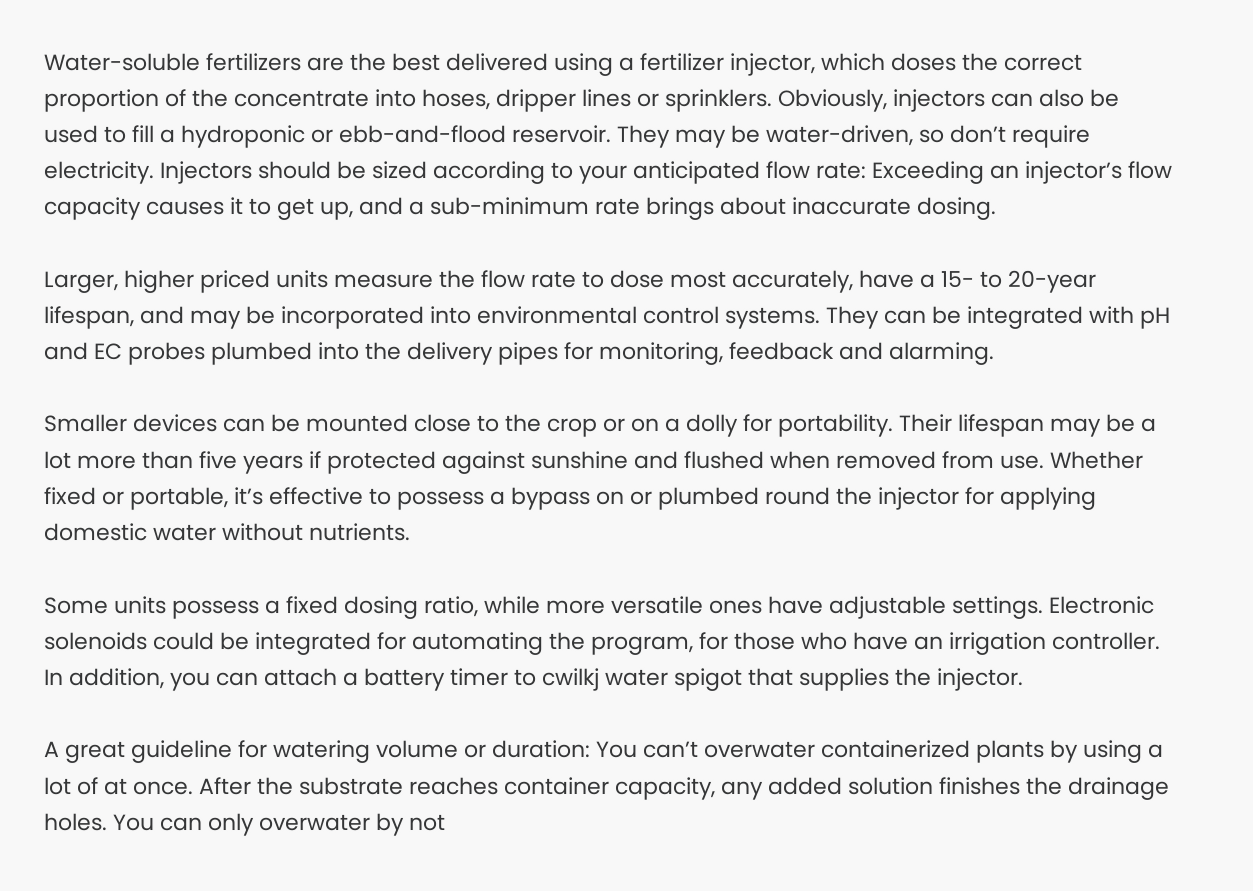Water-soluble fertilizers are the best delivered using a fertilizer injector, which doses the correct proportion of the concentrate into hoses, dripper lines or sprinklers. Obviously, injectors can also be used to fill a hydroponic or ebb-and-flood reservoir. They may be water-driven, so don’t require electricity. Injectors should be sized according to your anticipated flow rate: Exceeding an injector’s flow capacity causes it to get up, and a sub-minimum rate brings about inaccurate dosing.

Larger, higher priced units measure the flow rate to dose most accurately, have a 15- to 20-year lifespan, and may be incorporated into environmental control systems. They can be integrated with pH and EC probes plumbed into the delivery pipes for monitoring, feedback and alarming.

Smaller devices can be mounted close to the crop or on a dolly for portability. Their lifespan may be a lot more than five years if protected against sunshine and flushed when removed from use. Whether fixed or portable, it’s effective to possess a bypass on or plumbed round the injector for applying domestic water without nutrients.

Some units possess a fixed dosing ratio, while more versatile ones have adjustable settings. Electronic solenoids could be integrated for automating the program, for those who have an irrigation controller. In addition, you can attach a battery timer to cwilkj water spigot that supplies the injector.

A great guideline for watering volume or duration: You can’t overwater containerized plants by using a lot of at once. After the substrate reaches container capacity, any added solution finishes the drainage holes. You can only overwater by not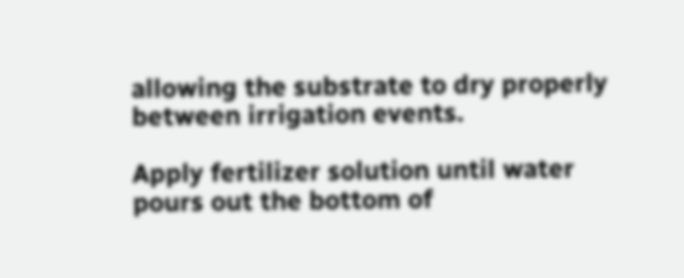allowing the substrate to dry properly between irrigation events.

Apply fertilizer solution until water pours out the bottom of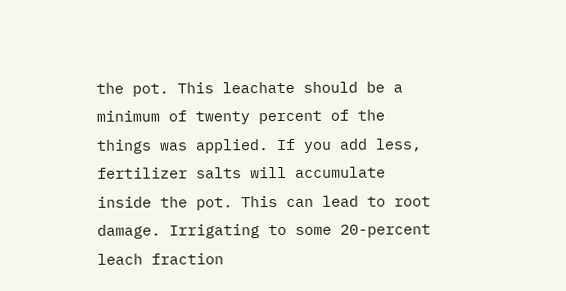the pot. This leachate should be a minimum of twenty percent of the things was applied. If you add less, fertilizer salts will accumulate inside the pot. This can lead to root damage. Irrigating to some 20-percent leach fraction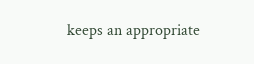keeps an appropriate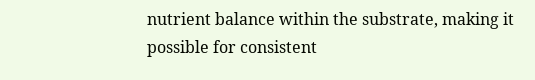nutrient balance within the substrate, making it possible for consistent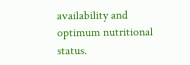availability and optimum nutritional status.